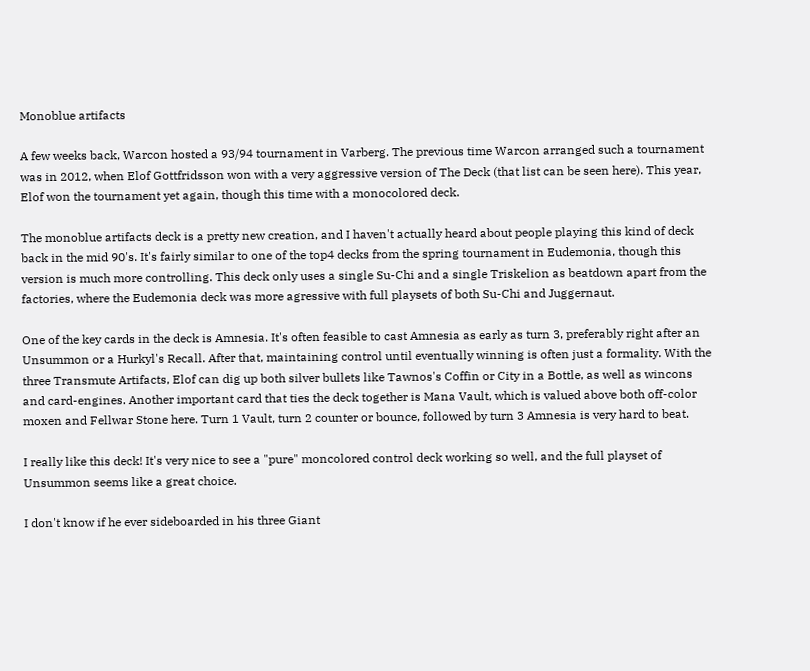Monoblue artifacts

A few weeks back, Warcon hosted a 93/94 tournament in Varberg. The previous time Warcon arranged such a tournament was in 2012, when Elof Gottfridsson won with a very aggressive version of The Deck (that list can be seen here). This year, Elof won the tournament yet again, though this time with a monocolored deck.

The monoblue artifacts deck is a pretty new creation, and I haven't actually heard about people playing this kind of deck back in the mid 90's. It's fairly similar to one of the top4 decks from the spring tournament in Eudemonia, though this version is much more controlling. This deck only uses a single Su-Chi and a single Triskelion as beatdown apart from the factories, where the Eudemonia deck was more agressive with full playsets of both Su-Chi and Juggernaut.

One of the key cards in the deck is Amnesia. It's often feasible to cast Amnesia as early as turn 3, preferably right after an Unsummon or a Hurkyl's Recall. After that, maintaining control until eventually winning is often just a formality. With the three Transmute Artifacts, Elof can dig up both silver bullets like Tawnos's Coffin or City in a Bottle, as well as wincons and card-engines. Another important card that ties the deck together is Mana Vault, which is valued above both off-color moxen and Fellwar Stone here. Turn 1 Vault, turn 2 counter or bounce, followed by turn 3 Amnesia is very hard to beat.

I really like this deck! It's very nice to see a "pure" moncolored control deck working so well, and the full playset of Unsummon seems like a great choice.

I don't know if he ever sideboarded in his three Giant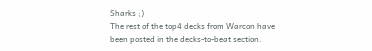Sharks ;)
The rest of the top4 decks from Warcon have been posted in the decks-to-beat section.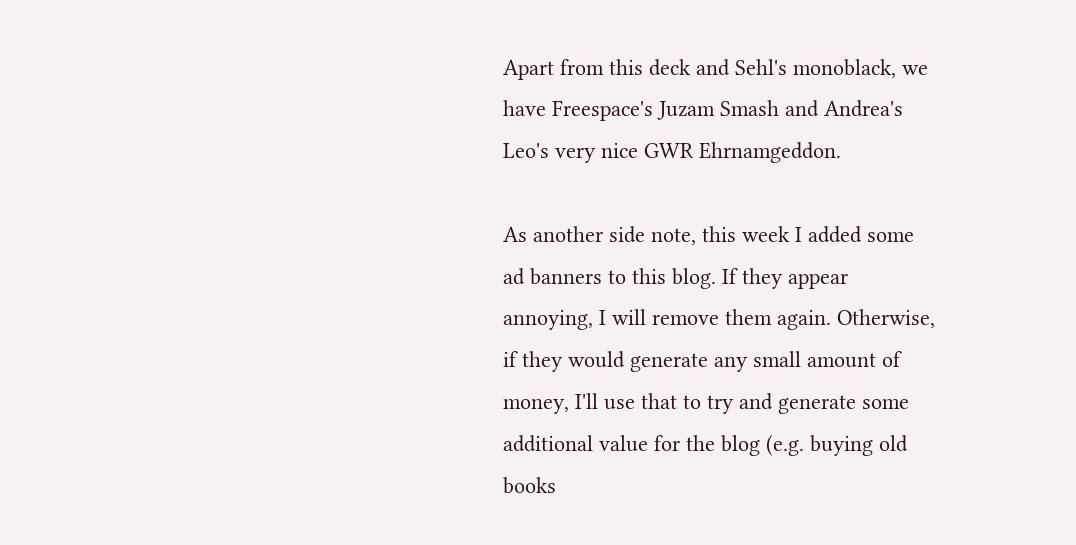Apart from this deck and Sehl's monoblack, we have Freespace's Juzam Smash and Andrea's Leo's very nice GWR Ehrnamgeddon.

As another side note, this week I added some ad banners to this blog. If they appear annoying, I will remove them again. Otherwise, if they would generate any small amount of money, I'll use that to try and generate some additional value for the blog (e.g. buying old books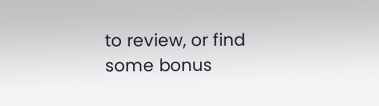to review, or find some bonus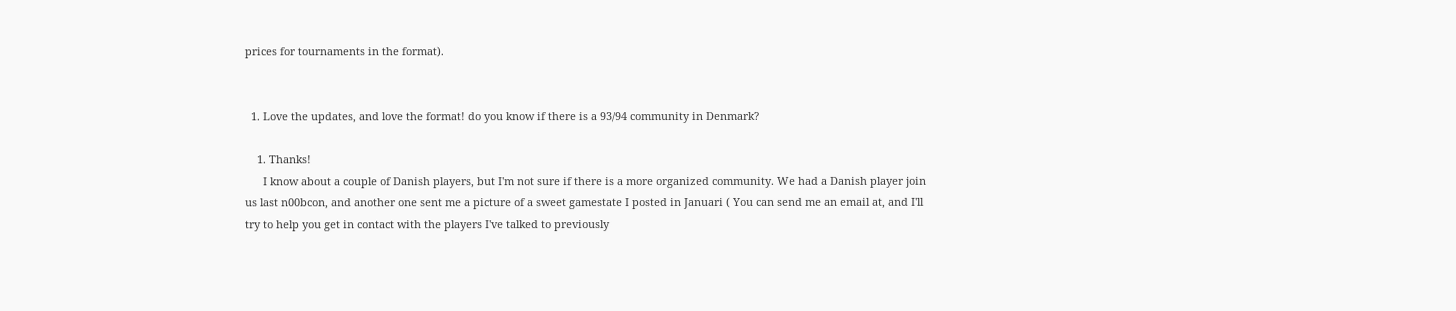prices for tournaments in the format).


  1. Love the updates, and love the format! do you know if there is a 93/94 community in Denmark?

    1. Thanks!
      I know about a couple of Danish players, but I'm not sure if there is a more organized community. We had a Danish player join us last n00bcon, and another one sent me a picture of a sweet gamestate I posted in Januari ( You can send me an email at, and I'll try to help you get in contact with the players I've talked to previously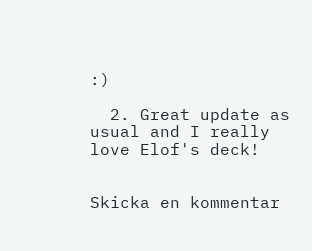:)

  2. Great update as usual and I really love Elof's deck!


Skicka en kommentar